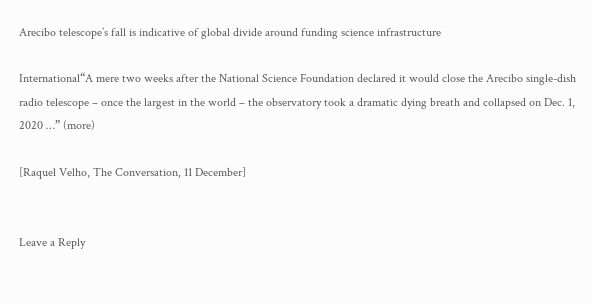Arecibo telescope’s fall is indicative of global divide around funding science infrastructure

International“A mere two weeks after the National Science Foundation declared it would close the Arecibo single-dish radio telescope – once the largest in the world – the observatory took a dramatic dying breath and collapsed on Dec. 1, 2020 …” (more)

[Raquel Velho, The Conversation, 11 December]


Leave a Reply